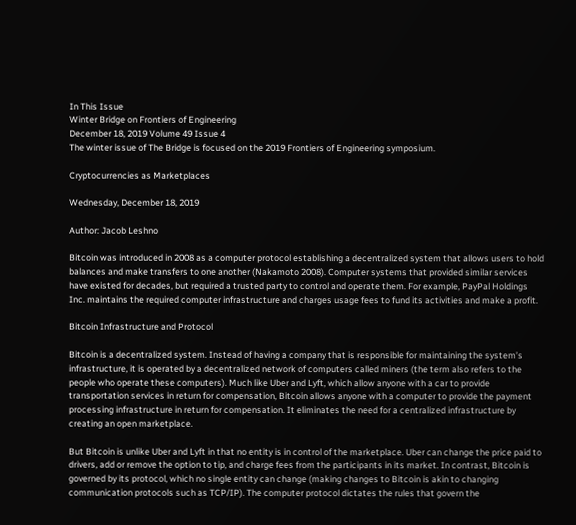In This Issue
Winter Bridge on Frontiers of Engineering
December 18, 2019 Volume 49 Issue 4
The winter issue of The Bridge is focused on the 2019 Frontiers of Engineering symposium.

Cryptocurrencies as Marketplaces

Wednesday, December 18, 2019

Author: Jacob Leshno

Bitcoin was introduced in 2008 as a computer protocol establishing a decentralized system that allows users to hold balances and make transfers to one another (Nakamoto 2008). Computer systems that provided similar services have existed for decades, but required a trusted party to control and operate them. For example, PayPal Holdings Inc. maintains the required computer infrastructure and charges usage fees to fund its activities and make a profit.

Bitcoin Infrastructure and Protocol

Bitcoin is a decentralized system. Instead of having a company that is responsible for maintaining the system’s infrastructure, it is operated by a decentralized network of computers called miners (the term also refers to the people who operate these computers). Much like Uber and Lyft, which allow anyone with a car to provide transportation services in return for compensation, Bitcoin allows anyone with a computer to provide the payment processing infrastructure in return for compensation. It eliminates the need for a centralized infrastructure by creating an open marketplace.

But Bitcoin is unlike Uber and Lyft in that no entity is in control of the marketplace. Uber can change the price paid to drivers, add or remove the option to tip, and charge fees from the participants in its market. In contrast, Bitcoin is governed by its protocol, which no single entity can change (making changes to Bitcoin is akin to changing communication protocols such as TCP/IP). The computer protocol dictates the rules that govern the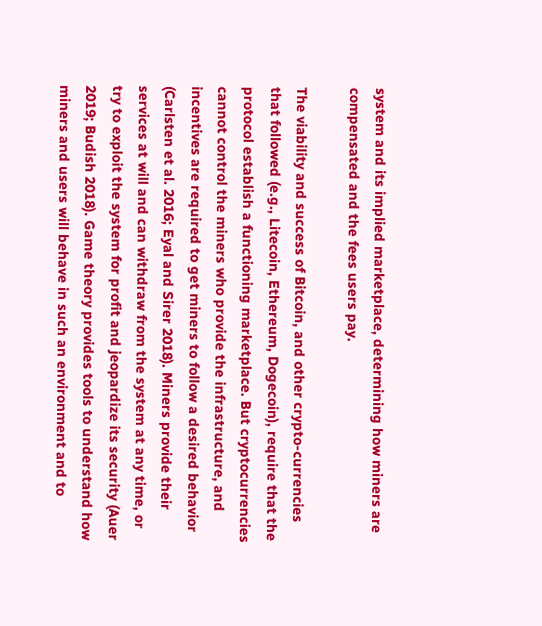system and its implied marketplace, determining how miners are compensated and the fees users pay.

The viability and success of Bitcoin, and other crypto-currencies that followed (e.g., Litecoin, Ethereum, Dogecoin), require that the protocol establish a functioning marketplace. But cryptocurrencies cannot control the miners who provide the infrastructure, and incentives are required to get miners to follow a desired behavior (Carlsten et al. 2016; Eyal and Sirer 2018). Miners provide their services at will and can withdraw from the system at any time, or try to exploit the system for profit and jeopardize its security (Auer 2019; Budish 2018). Game theory provides tools to understand how miners and users will behave in such an environment and to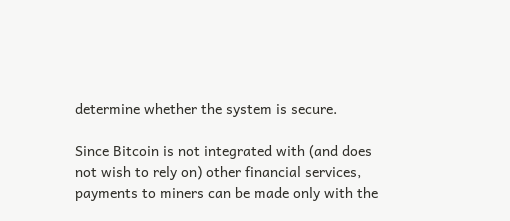determine whether the system is secure.

Since Bitcoin is not integrated with (and does not wish to rely on) other financial services, payments to miners can be made only with the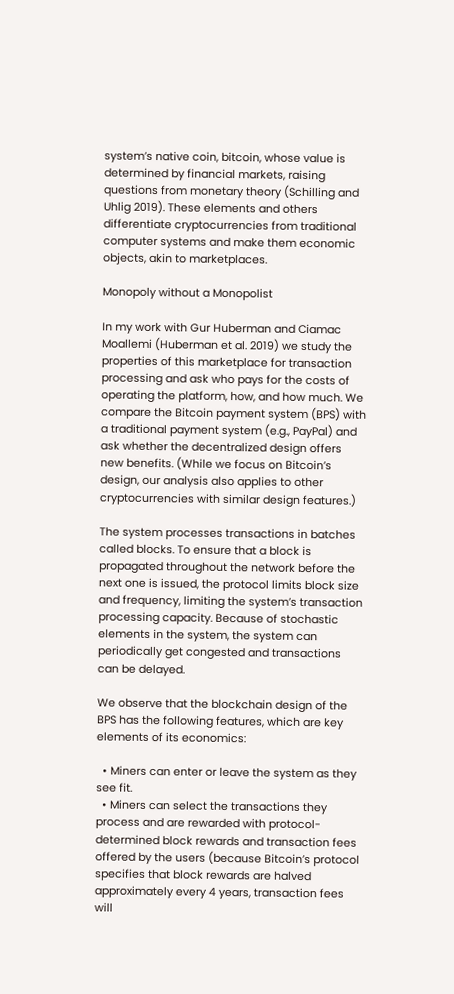system’s native coin, bitcoin, whose value is determined by financial markets, raising questions from monetary theory (Schilling and Uhlig 2019). These elements and others differentiate cryptocurrencies from traditional computer systems and make them economic objects, akin to marketplaces.

Monopoly without a Monopolist

In my work with Gur Huberman and Ciamac Moallemi (Huberman et al. 2019) we study the properties of this marketplace for transaction processing and ask who pays for the costs of operating the platform, how, and how much. We compare the Bitcoin payment system (BPS) with a traditional payment system (e.g., PayPal) and ask whether the decentralized design offers new benefits. (While we focus on Bitcoin’s design, our analysis also applies to other cryptocurrencies with similar design features.)

The system processes transactions in batches called blocks. To ensure that a block is propagated throughout the network before the next one is issued, the protocol limits block size and frequency, limiting the system’s transaction processing capacity. Because of stochastic elements in the system, the system can periodically get congested and transactions can be delayed.

We observe that the blockchain design of the BPS has the following features, which are key elements of its economics:

  • Miners can enter or leave the system as they see fit.
  • Miners can select the transactions they process and are rewarded with protocol-determined block rewards and transaction fees offered by the users (because Bitcoin’s protocol specifies that block rewards are halved approximately every 4 years, transaction fees will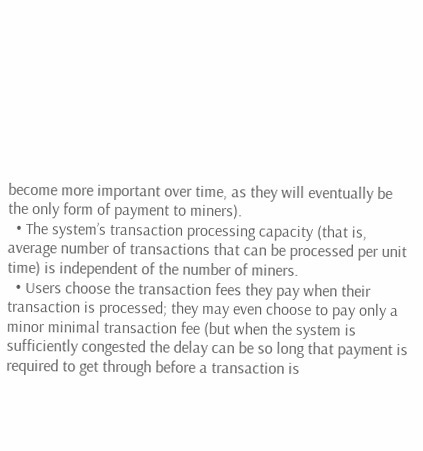become more important over time, as they will eventually be the only form of payment to miners).
  • The system’s transaction processing capacity (that is, average number of transactions that can be processed per unit time) is independent of the number of miners.
  • Users choose the transaction fees they pay when their transaction is processed; they may even choose to pay only a minor minimal transaction fee (but when the system is sufficiently congested the delay can be so long that payment is required to get through before a transaction is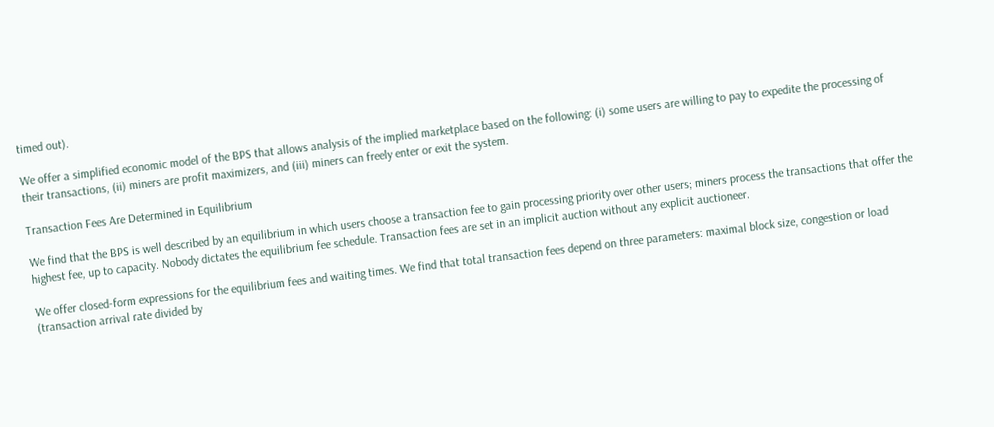timed out).

We offer a simplified economic model of the BPS that allows analysis of the implied marketplace based on the following: (i) some users are willing to pay to expedite the processing of their transactions, (ii) miners are profit maximizers, and (iii) miners can freely enter or exit the system.

Transaction Fees Are Determined in Equilibrium

We find that the BPS is well described by an equilibrium in which users choose a transaction fee to gain processing priority over other users; miners process the transactions that offer the highest fee, up to capacity. Nobody dictates the equilibrium fee schedule. Transaction fees are set in an implicit auction without any explicit auctioneer.

We offer closed-form expressions for the equilibrium fees and waiting times. We find that total transaction fees depend on three parameters: maximal block size, congestion or load (transaction arrival rate divided by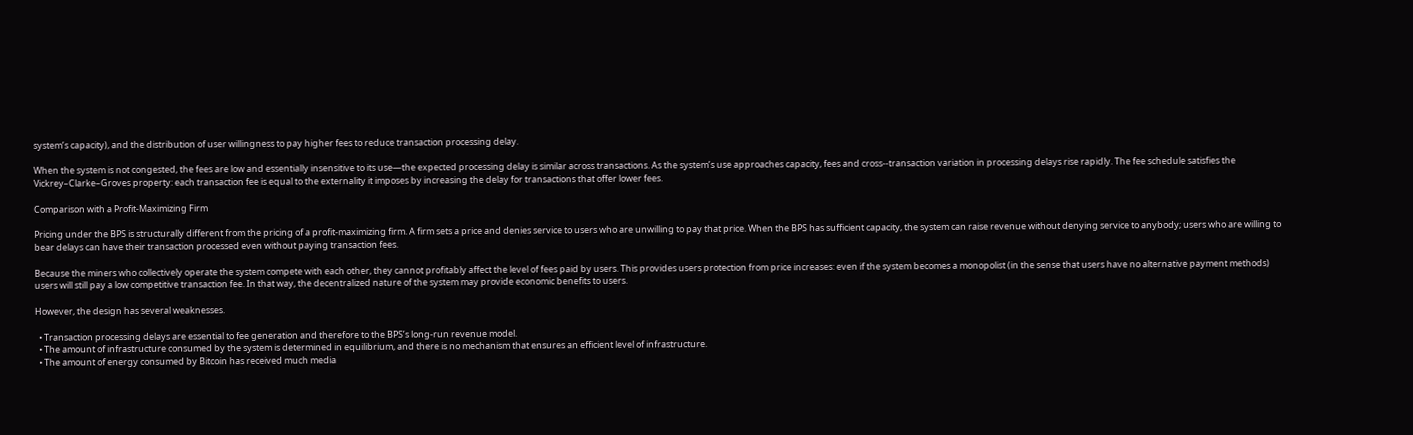system’s capacity), and the distribution of user willingness to pay higher fees to reduce transaction processing delay.

When the system is not congested, the fees are low and essentially insensitive to its use—the expected processing delay is similar across transactions. As the system’s use approaches capacity, fees and cross--transaction variation in processing delays rise rapidly. The fee schedule satisfies the Vickrey–Clarke–Groves property: each transaction fee is equal to the externality it imposes by increasing the delay for transactions that offer lower fees.

Comparison with a Profit-Maximizing Firm

Pricing under the BPS is structurally different from the pricing of a profit-maximizing firm. A firm sets a price and denies service to users who are unwilling to pay that price. When the BPS has sufficient capacity, the system can raise revenue without denying service to anybody; users who are willing to bear delays can have their transaction processed even without paying transaction fees.

Because the miners who collectively operate the system compete with each other, they cannot profitably affect the level of fees paid by users. This provides users protection from price increases: even if the system becomes a monopolist (in the sense that users have no alternative payment methods) users will still pay a low competitive transaction fee. In that way, the decentralized nature of the system may provide economic benefits to users.

However, the design has several weaknesses.

  • Transaction processing delays are essential to fee generation and therefore to the BPS’s long-run revenue model.
  • The amount of infrastructure consumed by the system is determined in equilibrium, and there is no mechanism that ensures an efficient level of infrastructure.
  • The amount of energy consumed by Bitcoin has received much media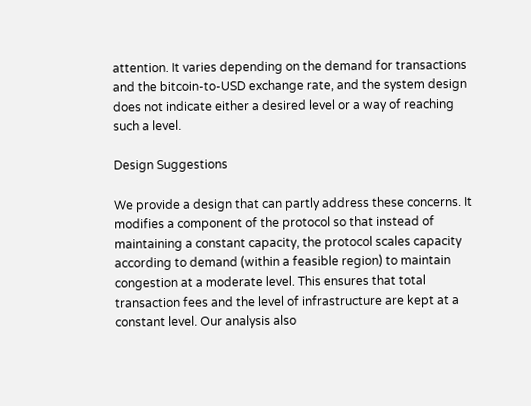attention. It varies depending on the demand for transactions and the bitcoin-to-USD exchange rate, and the system design does not indicate either a desired level or a way of reaching such a level.

Design Suggestions

We provide a design that can partly address these concerns. It modifies a component of the protocol so that instead of maintaining a constant capacity, the protocol scales capacity according to demand (within a feasible region) to maintain congestion at a moderate level. This ensures that total transaction fees and the level of infrastructure are kept at a constant level. Our analysis also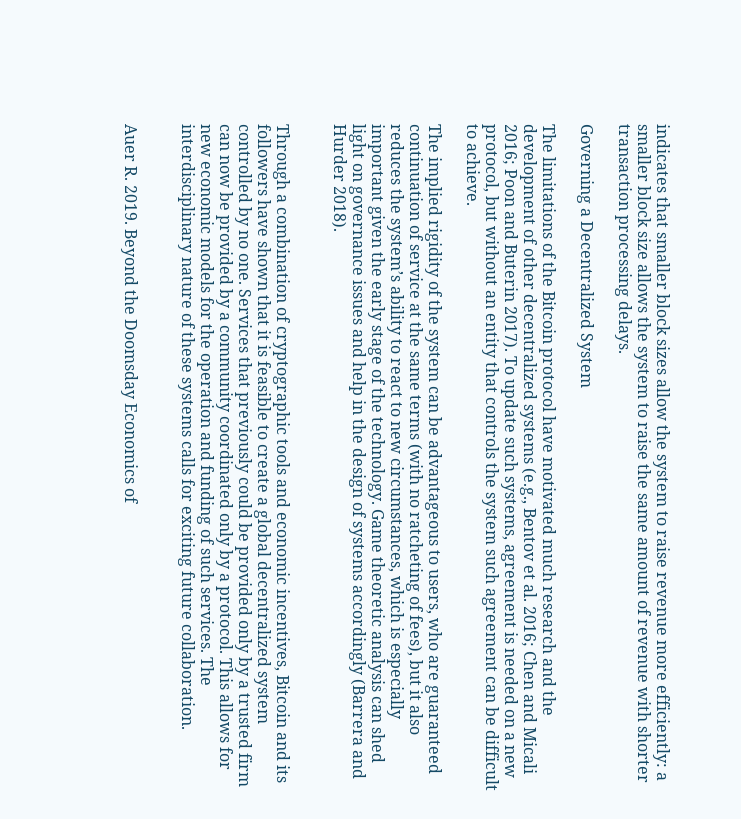indicates that smaller block sizes allow the system to raise revenue more efficiently: a smaller block size allows the system to raise the same amount of revenue with shorter transaction processing delays.

Governing a Decentralized System

The limitations of the Bitcoin protocol have motivated much research and the development of other decentralized systems (e.g., Bentov et al. 2016; Chen and Micali 2016; Poon and Buterin 2017). To update such systems, agreement is needed on a new protocol, but without an entity that controls the system such agreement can be difficult to achieve.

The implied rigidity of the system can be advantageous to users, who are guaranteed continuation of service at the same terms (with no ratcheting of fees), but it also reduces the system’s ability to react to new circumstances, which is especially important given the early stage of the technology. Game theoretic analysis can shed light on governance issues and help in the design of systems accordingly (Barrera and Hurder 2018).


Through a combination of cryptographic tools and economic incentives, Bitcoin and its followers have shown that it is feasible to create a global decentralized system controlled by no one. Services that previously could be provided only by a trusted firm can now be provided by a community coordinated only by a protocol. This allows for new economic models for the operation and funding of such services. The interdisciplinary nature of these systems calls for exciting future collaboration.


Auer R. 2019. Beyond the Doomsday Economics of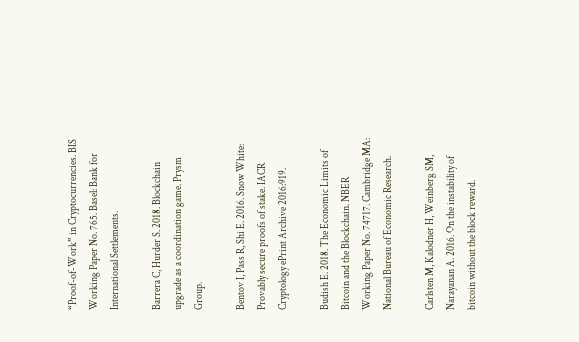“Proof-of-Work” in Cryptocurrencies. BIS Working Paper No. 765. Basel: Bank for International Settlements.

Barrera C, Hurder S. 2018. Blockchain upgrade as a coordination game. Prysm Group.

Bentov I, Pass R, Shi E. 2016. Snow White: Provably secure proofs of stake. IACR Cryptology ePrint Archive 2016:919.

Budish E. 2018. The Economic Limits of Bitcoin and the Blockchain. NBER Working Paper No. 74717. Cambridge MA: National Bureau of Economic Research.

Carlsten M, Kalodner H, Weinberg SM, Narayanan A. 2016. On the instability of bitcoin without the block reward.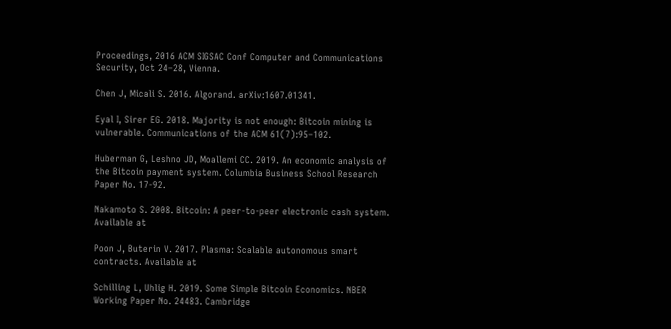Proceedings, 2016 ACM SIGSAC Conf Computer and Communications Security, Oct 24–28, Vienna.

Chen J, Micali S. 2016. Algorand. arXiv:1607.01341.

Eyal I, Sirer EG. 2018. Majority is not enough: Bitcoin mining is vulnerable. Communications of the ACM 61(7):95–102.

Huberman G, Leshno JD, Moallemi CC. 2019. An economic analysis of the Bitcoin payment system. Columbia Business School Research Paper No. 17-92.

Nakamoto S. 2008. Bitcoin: A peer-to-peer electronic cash system. Available at

Poon J, Buterin V. 2017. Plasma: Scalable autonomous smart contracts. Available at

Schilling L, Uhlig H. 2019. Some Simple Bitcoin Economics. NBER Working Paper No. 24483. Cambridge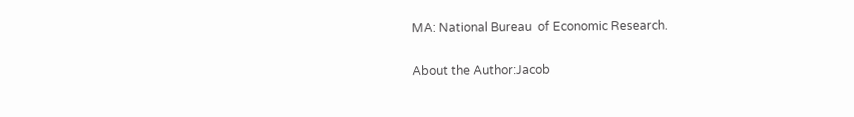MA: National Bureau  of Economic Research.

About the Author:Jacob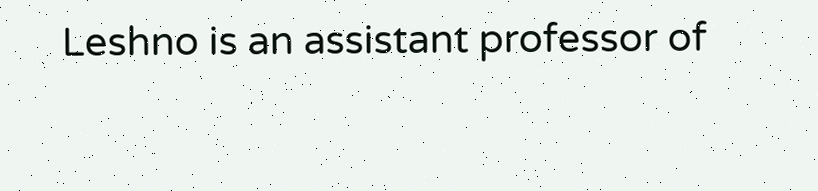Leshno is an assistant professor of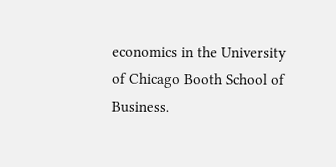economics in the University of Chicago Booth School of Business.